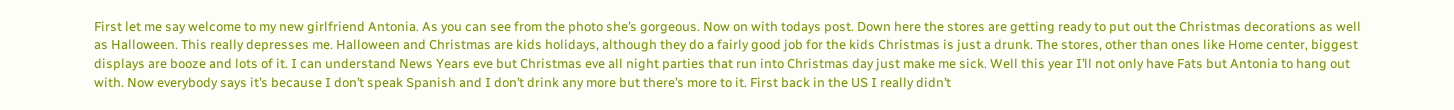First let me say welcome to my new girlfriend Antonia. As you can see from the photo she’s gorgeous. Now on with todays post. Down here the stores are getting ready to put out the Christmas decorations as well as Halloween. This really depresses me. Halloween and Christmas are kids holidays, although they do a fairly good job for the kids Christmas is just a drunk. The stores, other than ones like Home center, biggest displays are booze and lots of it. I can understand News Years eve but Christmas eve all night parties that run into Christmas day just make me sick. Well this year I’ll not only have Fats but Antonia to hang out with. Now everybody says it’s because I don’t speak Spanish and I don’t drink any more but there’s more to it. First back in the US I really didn’t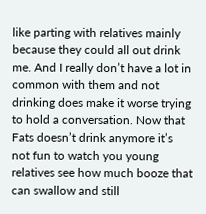like parting with relatives mainly because they could all out drink me. And I really don’t have a lot in common with them and not drinking does make it worse trying to hold a conversation. Now that Fats doesn’t drink anymore it’s not fun to watch you young relatives see how much booze that can swallow and still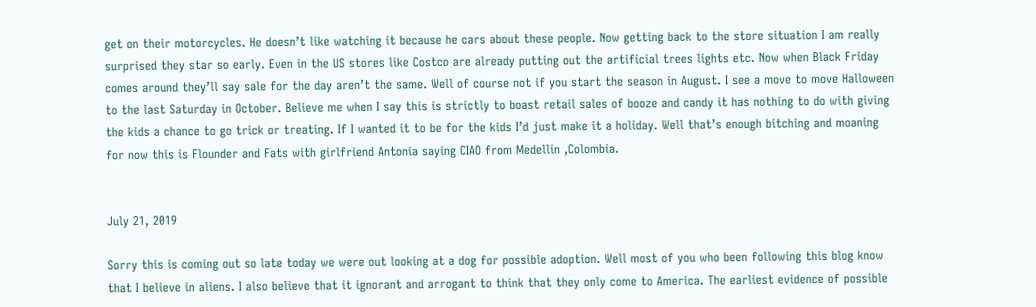get on their motorcycles. He doesn’t like watching it because he cars about these people. Now getting back to the store situation I am really surprised they star so early. Even in the US stores like Costco are already putting out the artificial trees lights etc. Now when Black Friday comes around they’ll say sale for the day aren’t the same. Well of course not if you start the season in August. I see a move to move Halloween to the last Saturday in October. Believe me when I say this is strictly to boast retail sales of booze and candy it has nothing to do with giving the kids a chance to go trick or treating. If I wanted it to be for the kids I’d just make it a holiday. Well that’s enough bitching and moaning for now this is Flounder and Fats with girlfriend Antonia saying CIAO from Medellin ,Colombia.


July 21, 2019

Sorry this is coming out so late today we were out looking at a dog for possible adoption. Well most of you who been following this blog know that I believe in aliens. I also believe that it ignorant and arrogant to think that they only come to America. The earliest evidence of possible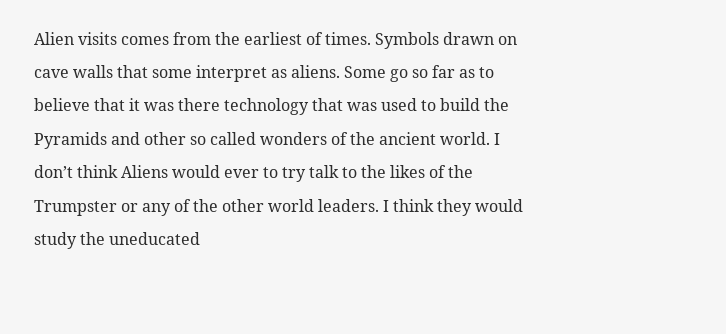Alien visits comes from the earliest of times. Symbols drawn on cave walls that some interpret as aliens. Some go so far as to believe that it was there technology that was used to build the Pyramids and other so called wonders of the ancient world. I don’t think Aliens would ever to try talk to the likes of the Trumpster or any of the other world leaders. I think they would study the uneducated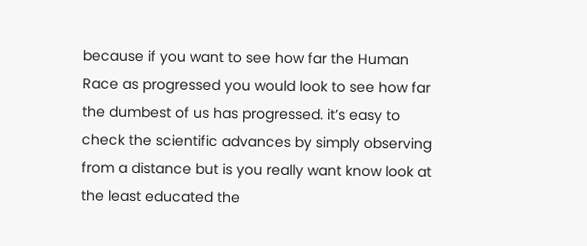because if you want to see how far the Human Race as progressed you would look to see how far the dumbest of us has progressed. it’s easy to check the scientific advances by simply observing from a distance but is you really want know look at the least educated the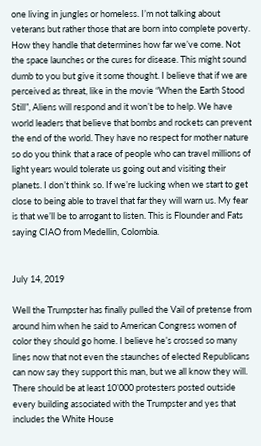one living in jungles or homeless. I’m not talking about veterans but rather those that are born into complete poverty. How they handle that determines how far we’ve come. Not the space launches or the cures for disease. This might sound dumb to you but give it some thought. I believe that if we are perceived as threat, like in the movie “When the Earth Stood Still”, Aliens will respond and it won’t be to help. We have world leaders that believe that bombs and rockets can prevent the end of the world. They have no respect for mother nature so do you think that a race of people who can travel millions of light years would tolerate us going out and visiting their planets. I don’t think so. If we’re lucking when we start to get close to being able to travel that far they will warn us. My fear is that we’ll be to arrogant to listen. This is Flounder and Fats saying CIAO from Medellin, Colombia.


July 14, 2019

Well the Trumpster has finally pulled the Vail of pretense from around him when he said to American Congress women of color they should go home. I believe he’s crossed so many lines now that not even the staunches of elected Republicans can now say they support this man, but we all know they will. There should be at least 10’000 protesters posted outside every building associated with the Trumpster and yes that includes the White House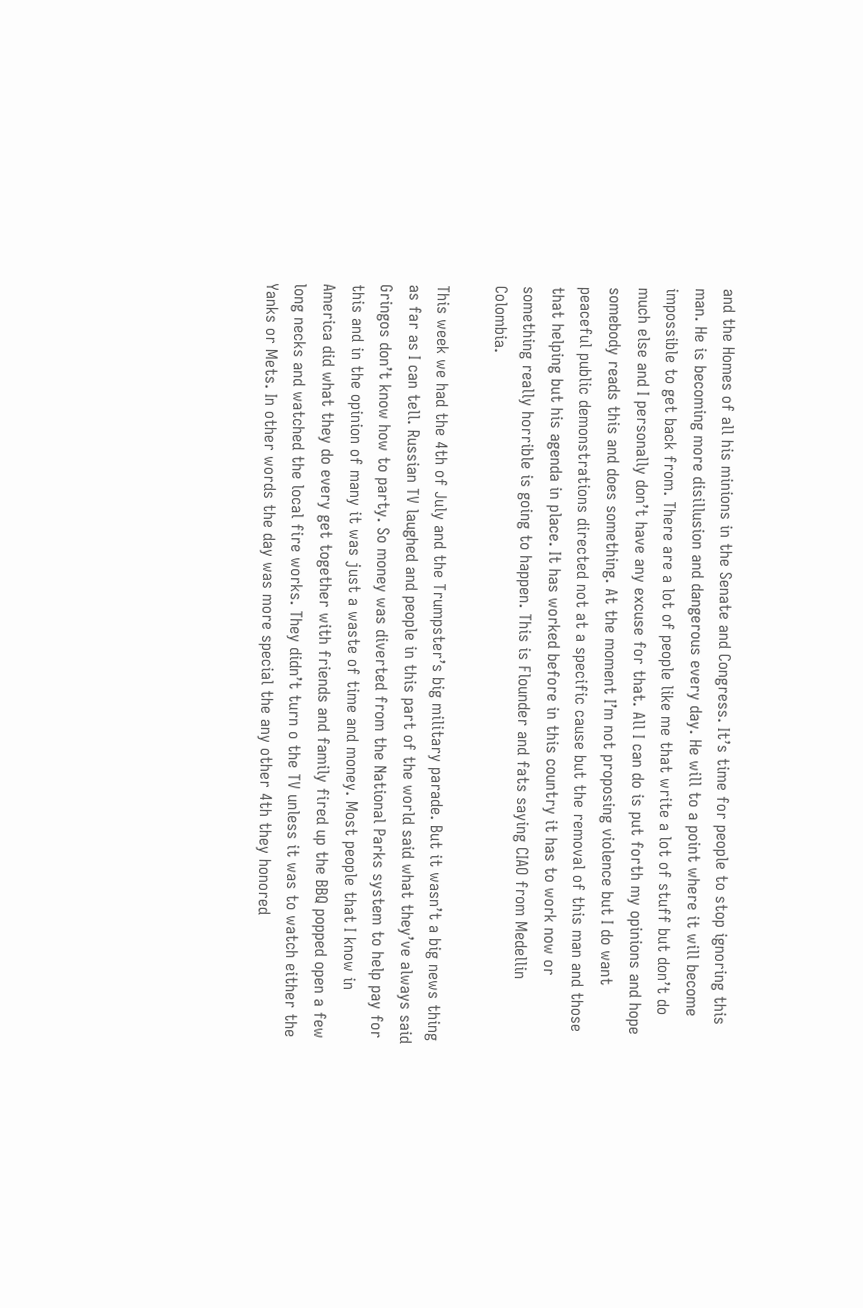and the Homes of all his minions in the Senate and Congress. It’s time for people to stop ignoring this man. He is becoming more disillusion and dangerous every day. He will to a point where it will become impossible to get back from. There are a lot of people like me that write a lot of stuff but don’t do much else and I personally don’t have any excuse for that. All I can do is put forth my opinions and hope somebody reads this and does something. At the moment I’m not proposing violence but I do want peaceful public demonstrations directed not at a specific cause but the removal of this man and those that helping but his agenda in place. It has worked before in this country it has to work now or something really horrible is going to happen. This is Flounder and fats saying CIAO from Medellin Colombia.

This week we had the 4th of July and the Trumpster’s big military parade. But it wasn’t a big news thing as far as I can tell. Russian TV laughed and people in this part of the world said what they’ve always said Gringos don’t know how to party. So money was diverted from the National Parks system to help pay for this and in the opinion of many it was just a waste of time and money. Most people that I know in America did what they do every get together with friends and family fired up the BBQ popped open a few long necks and watched the local fire works. They didn’t turn o the TV unless it was to watch either the Yanks or Mets. In other words the day was more special the any other 4th they honored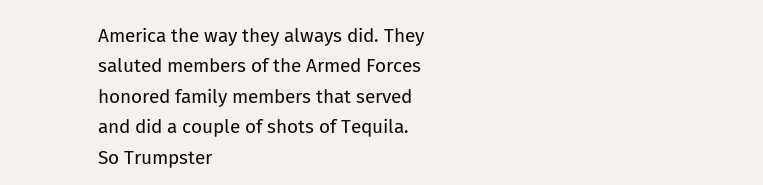America the way they always did. They saluted members of the Armed Forces honored family members that served and did a couple of shots of Tequila. So Trumpster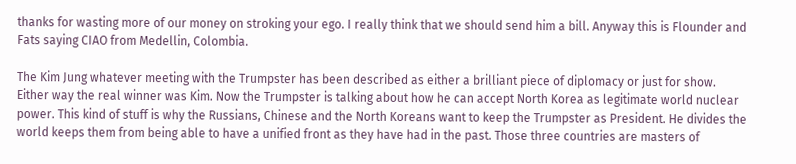thanks for wasting more of our money on stroking your ego. I really think that we should send him a bill. Anyway this is Flounder and Fats saying CIAO from Medellin, Colombia.

The Kim Jung whatever meeting with the Trumpster has been described as either a brilliant piece of diplomacy or just for show. Either way the real winner was Kim. Now the Trumpster is talking about how he can accept North Korea as legitimate world nuclear power. This kind of stuff is why the Russians, Chinese and the North Koreans want to keep the Trumpster as President. He divides the world keeps them from being able to have a unified front as they have had in the past. Those three countries are masters of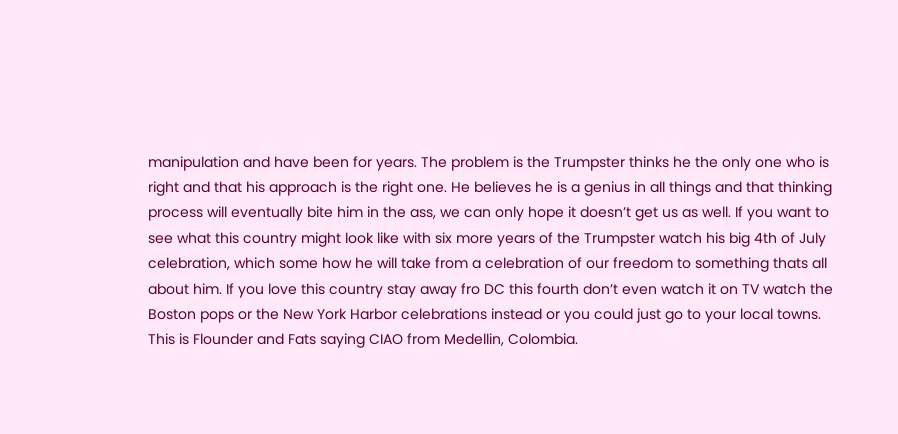manipulation and have been for years. The problem is the Trumpster thinks he the only one who is right and that his approach is the right one. He believes he is a genius in all things and that thinking process will eventually bite him in the ass, we can only hope it doesn’t get us as well. If you want to see what this country might look like with six more years of the Trumpster watch his big 4th of July celebration, which some how he will take from a celebration of our freedom to something thats all about him. If you love this country stay away fro DC this fourth don’t even watch it on TV watch the Boston pops or the New York Harbor celebrations instead or you could just go to your local towns. This is Flounder and Fats saying CIAO from Medellin, Colombia.